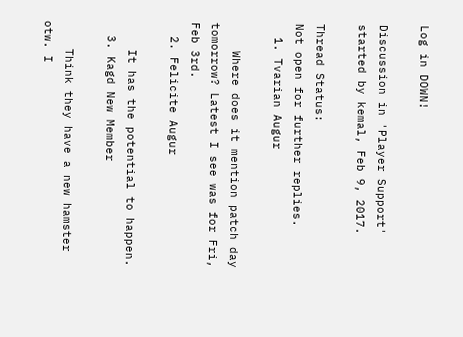Log in DOWN!

Discussion in 'Player Support' started by kemal, Feb 9, 2017.

Thread Status:
Not open for further replies.
  1. Tvarian Augur

    Where does it mention patch day tomorrow? Latest I see was for Fri, Feb 3rd.
  2. Felicite Augur

    It has the potential to happen.
  3. Kagd New Member

    Think they have a new hamster otw. I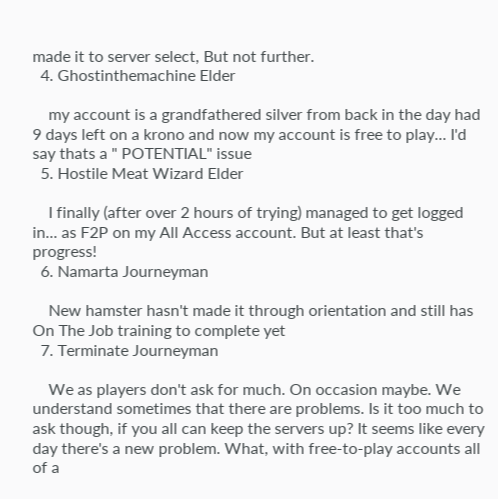made it to server select, But not further.
  4. Ghostinthemachine Elder

    my account is a grandfathered silver from back in the day had 9 days left on a krono and now my account is free to play... I'd say thats a " POTENTIAL" issue
  5. Hostile Meat Wizard Elder

    I finally (after over 2 hours of trying) managed to get logged in... as F2P on my All Access account. But at least that's progress!
  6. Namarta Journeyman

    New hamster hasn't made it through orientation and still has On The Job training to complete yet
  7. Terminate Journeyman

    We as players don't ask for much. On occasion maybe. We understand sometimes that there are problems. Is it too much to ask though, if you all can keep the servers up? It seems like every day there's a new problem. What, with free-to-play accounts all of a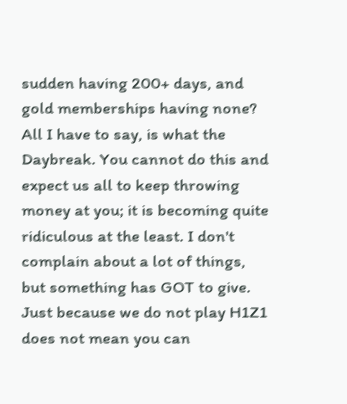sudden having 200+ days, and gold memberships having none? All I have to say, is what the Daybreak. You cannot do this and expect us all to keep throwing money at you; it is becoming quite ridiculous at the least. I don't complain about a lot of things, but something has GOT to give. Just because we do not play H1Z1 does not mean you can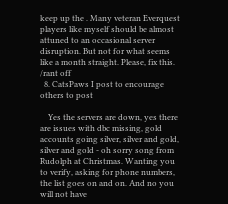keep up the . Many veteran Everquest players like myself should be almost attuned to an occasional server disruption. But not for what seems like a month straight. Please, fix this. /rant off
  8. CatsPaws I post to encourage others to post

    Yes the servers are down, yes there are issues with dbc missing, gold accounts going silver, silver and gold, silver and gold - oh sorry song from Rudolph at Christmas. Wanting you to verify, asking for phone numbers, the list goes on and on. And no you will not have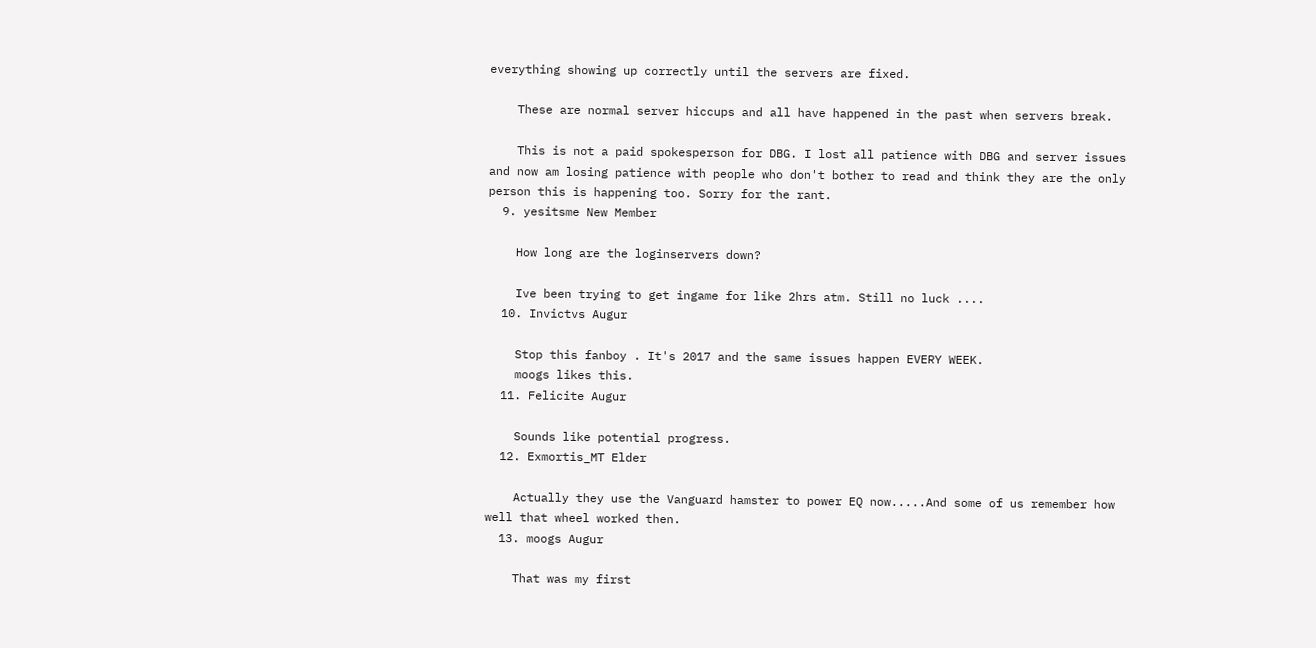everything showing up correctly until the servers are fixed.

    These are normal server hiccups and all have happened in the past when servers break.

    This is not a paid spokesperson for DBG. I lost all patience with DBG and server issues and now am losing patience with people who don't bother to read and think they are the only person this is happening too. Sorry for the rant.
  9. yesitsme New Member

    How long are the loginservers down?

    Ive been trying to get ingame for like 2hrs atm. Still no luck ....
  10. Invictvs Augur

    Stop this fanboy . It's 2017 and the same issues happen EVERY WEEK.
    moogs likes this.
  11. Felicite Augur

    Sounds like potential progress.
  12. Exmortis_MT Elder

    Actually they use the Vanguard hamster to power EQ now.....And some of us remember how well that wheel worked then.
  13. moogs Augur

    That was my first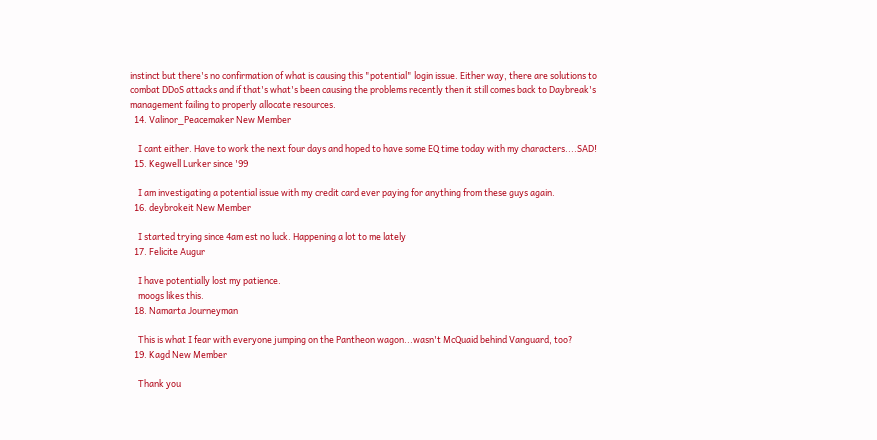instinct but there's no confirmation of what is causing this "potential" login issue. Either way, there are solutions to combat DDoS attacks and if that's what's been causing the problems recently then it still comes back to Daybreak's management failing to properly allocate resources.
  14. Valinor_Peacemaker New Member

    I cant either. Have to work the next four days and hoped to have some EQ time today with my characters....SAD!
  15. Kegwell Lurker since '99

    I am investigating a potential issue with my credit card ever paying for anything from these guys again.
  16. deybrokeit New Member

    I started trying since 4am est no luck. Happening a lot to me lately
  17. Felicite Augur

    I have potentially lost my patience.
    moogs likes this.
  18. Namarta Journeyman

    This is what I fear with everyone jumping on the Pantheon wagon...wasn't McQuaid behind Vanguard, too?
  19. Kagd New Member

    Thank you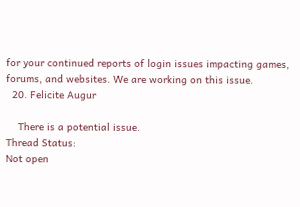for your continued reports of login issues impacting games, forums, and websites. We are working on this issue.
  20. Felicite Augur

    There is a potential issue.
Thread Status:
Not open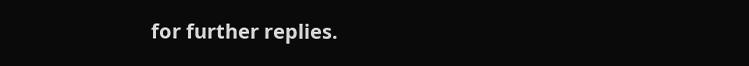for further replies.